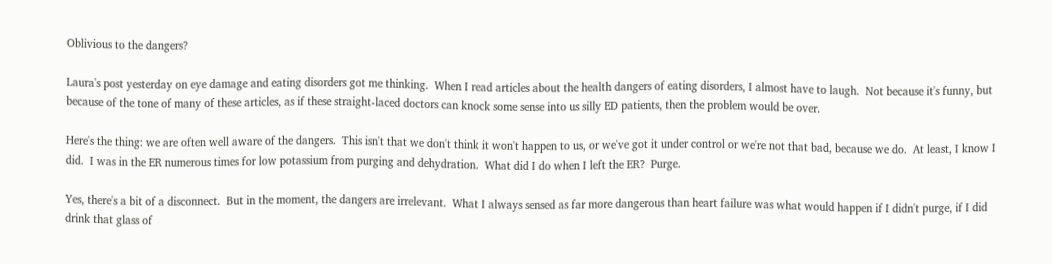Oblivious to the dangers?

Laura's post yesterday on eye damage and eating disorders got me thinking.  When I read articles about the health dangers of eating disorders, I almost have to laugh.  Not because it's funny, but because of the tone of many of these articles, as if these straight-laced doctors can knock some sense into us silly ED patients, then the problem would be over.

Here's the thing: we are often well aware of the dangers.  This isn't that we don't think it won't happen to us, or we've got it under control or we're not that bad, because we do.  At least, I know I did.  I was in the ER numerous times for low potassium from purging and dehydration.  What did I do when I left the ER?  Purge.

Yes, there's a bit of a disconnect.  But in the moment, the dangers are irrelevant.  What I always sensed as far more dangerous than heart failure was what would happen if I didn't purge, if I did drink that glass of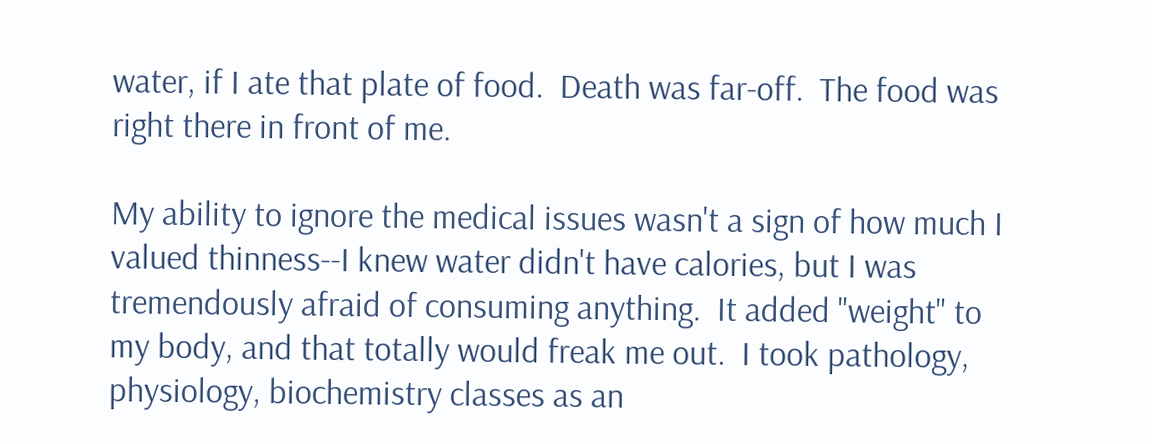water, if I ate that plate of food.  Death was far-off.  The food was right there in front of me.

My ability to ignore the medical issues wasn't a sign of how much I valued thinness--I knew water didn't have calories, but I was tremendously afraid of consuming anything.  It added "weight" to my body, and that totally would freak me out.  I took pathology, physiology, biochemistry classes as an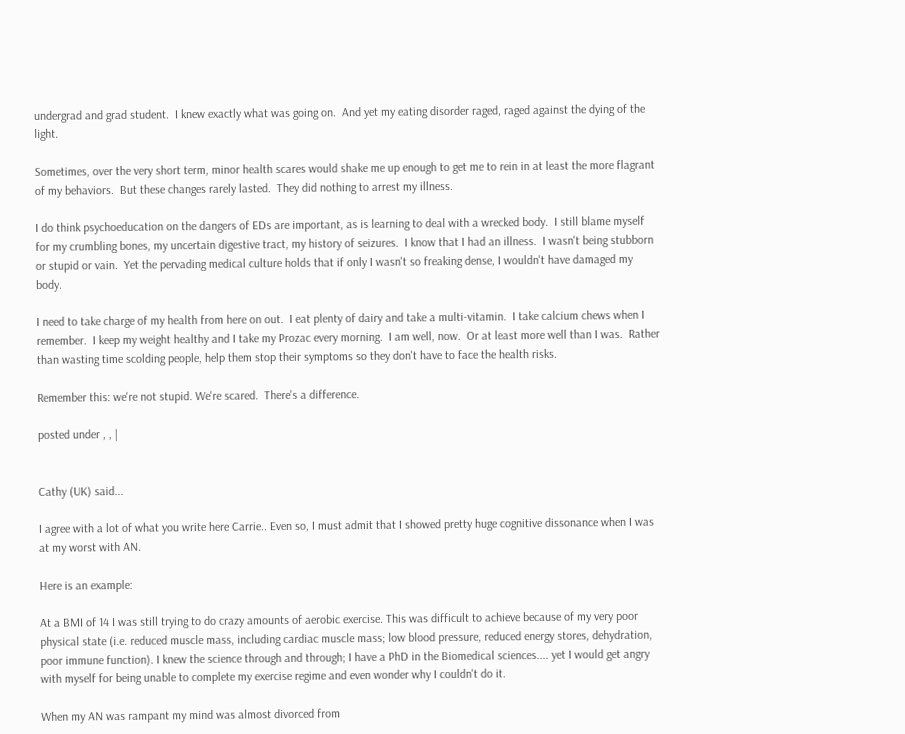undergrad and grad student.  I knew exactly what was going on.  And yet my eating disorder raged, raged against the dying of the light.

Sometimes, over the very short term, minor health scares would shake me up enough to get me to rein in at least the more flagrant of my behaviors.  But these changes rarely lasted.  They did nothing to arrest my illness.

I do think psychoeducation on the dangers of EDs are important, as is learning to deal with a wrecked body.  I still blame myself for my crumbling bones, my uncertain digestive tract, my history of seizures.  I know that I had an illness.  I wasn't being stubborn or stupid or vain.  Yet the pervading medical culture holds that if only I wasn't so freaking dense, I wouldn't have damaged my body.

I need to take charge of my health from here on out.  I eat plenty of dairy and take a multi-vitamin.  I take calcium chews when I remember.  I keep my weight healthy and I take my Prozac every morning.  I am well, now.  Or at least more well than I was.  Rather than wasting time scolding people, help them stop their symptoms so they don't have to face the health risks.

Remember this: we're not stupid. We're scared.  There's a difference.

posted under , , |


Cathy (UK) said...

I agree with a lot of what you write here Carrie.. Even so, I must admit that I showed pretty huge cognitive dissonance when I was at my worst with AN.

Here is an example:

At a BMI of 14 I was still trying to do crazy amounts of aerobic exercise. This was difficult to achieve because of my very poor physical state (i.e. reduced muscle mass, including cardiac muscle mass; low blood pressure, reduced energy stores, dehydration, poor immune function). I knew the science through and through; I have a PhD in the Biomedical sciences.... yet I would get angry with myself for being unable to complete my exercise regime and even wonder why I couldn't do it.

When my AN was rampant my mind was almost divorced from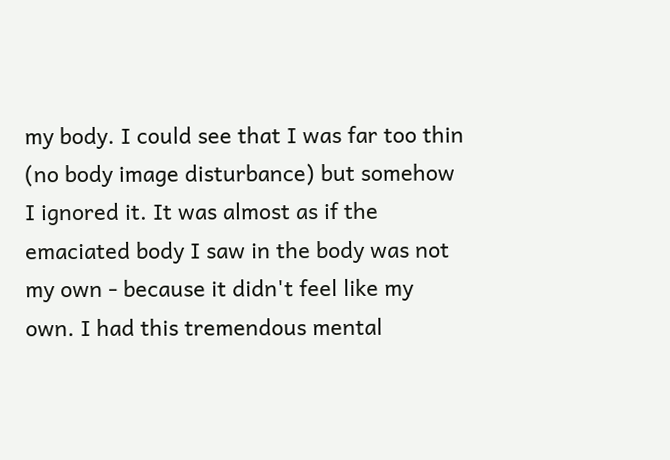my body. I could see that I was far too thin (no body image disturbance) but somehow I ignored it. It was almost as if the emaciated body I saw in the body was not my own - because it didn't feel like my own. I had this tremendous mental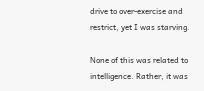drive to over-exercise and restrict, yet I was starving.

None of this was related to intelligence. Rather, it was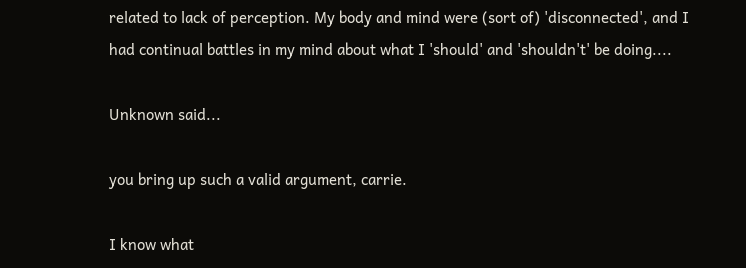related to lack of perception. My body and mind were (sort of) 'disconnected', and I had continual battles in my mind about what I 'should' and 'shouldn't' be doing....

Unknown said...

you bring up such a valid argument, carrie.

I know what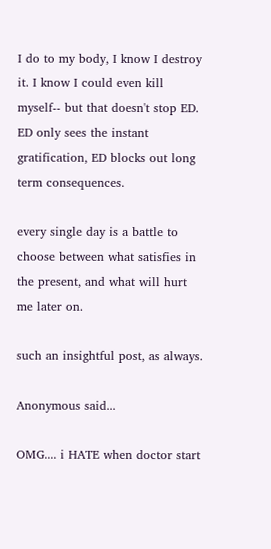I do to my body, I know I destroy it. I know I could even kill myself-- but that doesn't stop ED. ED only sees the instant gratification, ED blocks out long term consequences.

every single day is a battle to choose between what satisfies in the present, and what will hurt me later on.

such an insightful post, as always.

Anonymous said...

OMG.... i HATE when doctor start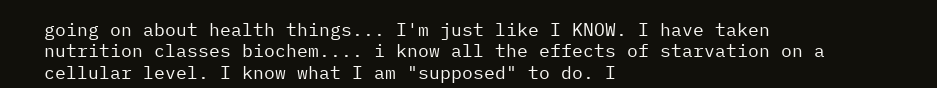going on about health things... I'm just like I KNOW. I have taken nutrition classes biochem.... i know all the effects of starvation on a cellular level. I know what I am "supposed" to do. I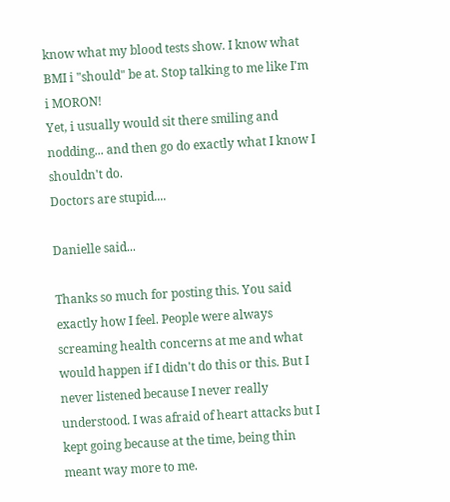know what my blood tests show. I know what BMI i "should" be at. Stop talking to me like I'm i MORON!
Yet, i usually would sit there smiling and nodding... and then go do exactly what I know I shouldn't do.
Doctors are stupid....

Danielle said...

Thanks so much for posting this. You said exactly how I feel. People were always screaming health concerns at me and what would happen if I didn't do this or this. But I never listened because I never really understood. I was afraid of heart attacks but I kept going because at the time, being thin meant way more to me.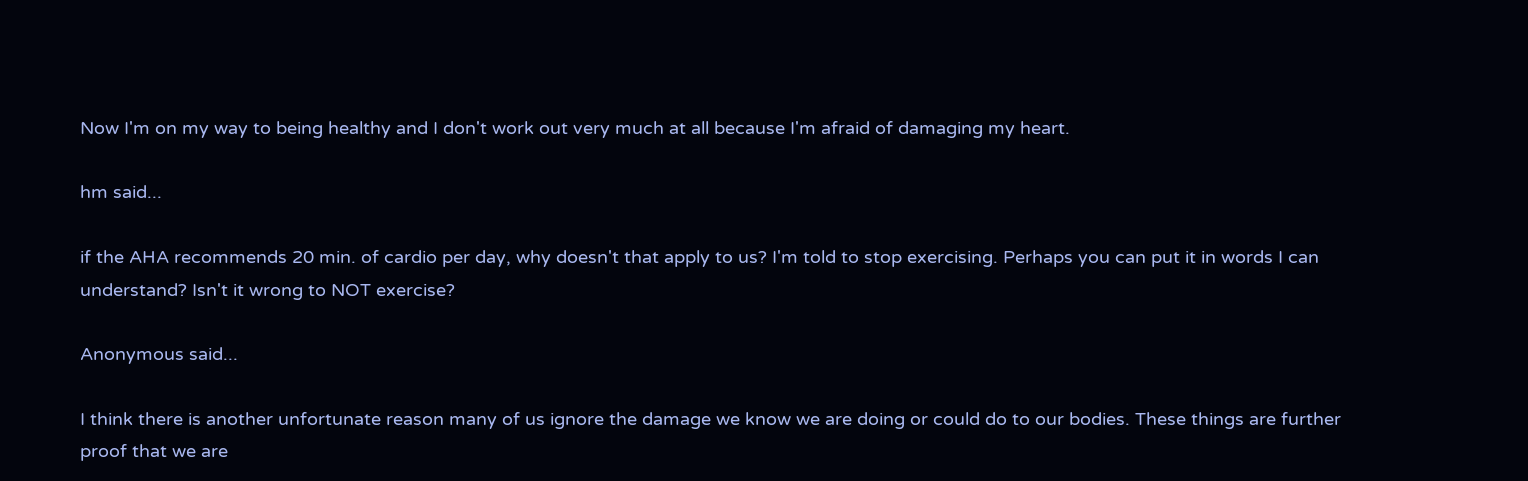Now I'm on my way to being healthy and I don't work out very much at all because I'm afraid of damaging my heart.

hm said...

if the AHA recommends 20 min. of cardio per day, why doesn't that apply to us? I'm told to stop exercising. Perhaps you can put it in words I can understand? Isn't it wrong to NOT exercise?

Anonymous said...

I think there is another unfortunate reason many of us ignore the damage we know we are doing or could do to our bodies. These things are further proof that we are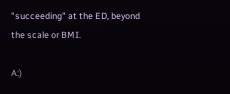"succeeding" at the ED, beyond the scale or BMI.

A:)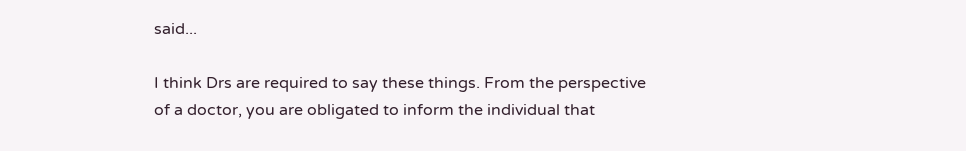said...

I think Drs are required to say these things. From the perspective of a doctor, you are obligated to inform the individual that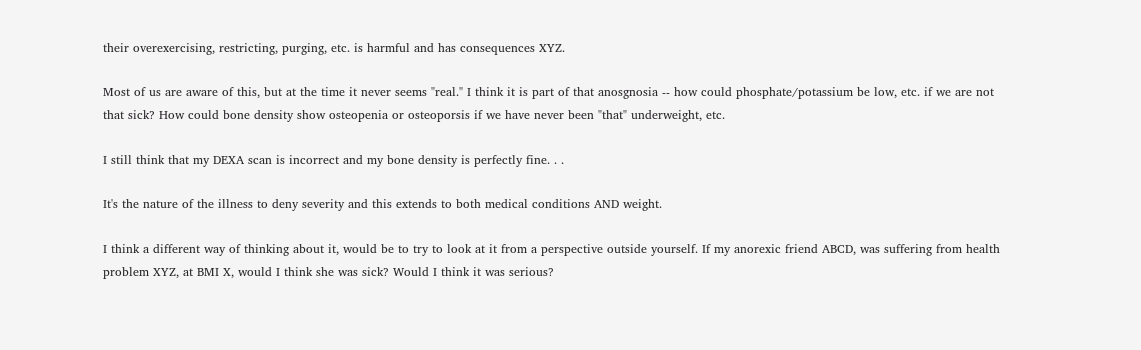their overexercising, restricting, purging, etc. is harmful and has consequences XYZ.

Most of us are aware of this, but at the time it never seems "real." I think it is part of that anosgnosia -- how could phosphate/potassium be low, etc. if we are not that sick? How could bone density show osteopenia or osteoporsis if we have never been "that" underweight, etc.

I still think that my DEXA scan is incorrect and my bone density is perfectly fine. . .

It's the nature of the illness to deny severity and this extends to both medical conditions AND weight.

I think a different way of thinking about it, would be to try to look at it from a perspective outside yourself. If my anorexic friend ABCD, was suffering from health problem XYZ, at BMI X, would I think she was sick? Would I think it was serious?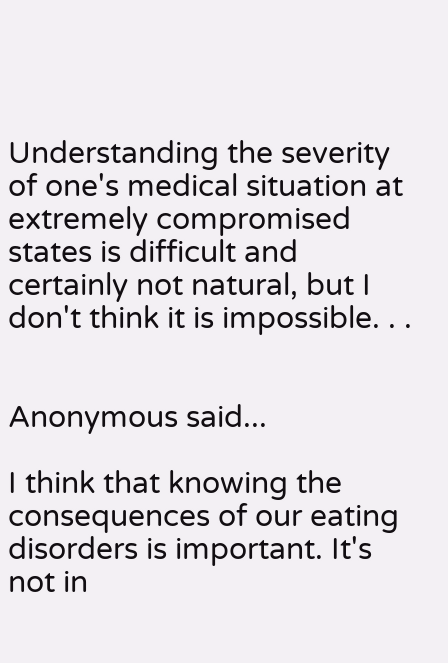Understanding the severity of one's medical situation at extremely compromised states is difficult and certainly not natural, but I don't think it is impossible. . .


Anonymous said...

I think that knowing the consequences of our eating disorders is important. It's not in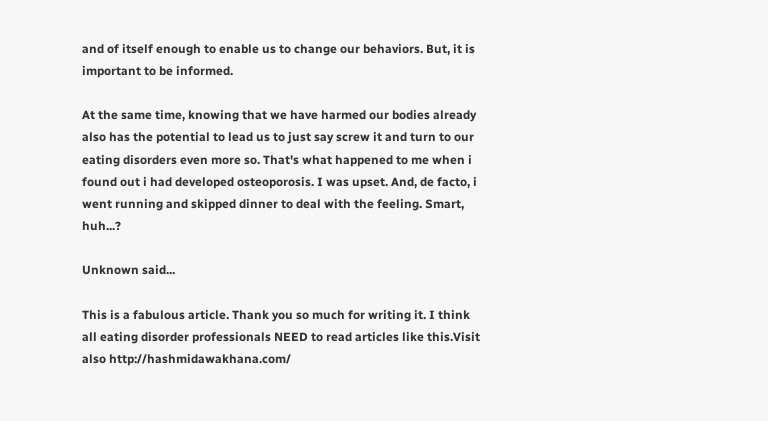and of itself enough to enable us to change our behaviors. But, it is important to be informed.

At the same time, knowing that we have harmed our bodies already also has the potential to lead us to just say screw it and turn to our eating disorders even more so. That's what happened to me when i found out i had developed osteoporosis. I was upset. And, de facto, i went running and skipped dinner to deal with the feeling. Smart, huh...?

Unknown said...

This is a fabulous article. Thank you so much for writing it. I think all eating disorder professionals NEED to read articles like this.Visit also http://hashmidawakhana.com/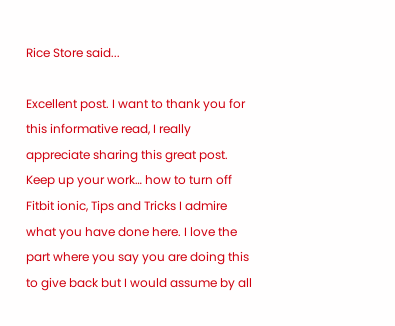Rice Store said...

Excellent post. I want to thank you for this informative read, I really appreciate sharing this great post. Keep up your work… how to turn off Fitbit ionic, Tips and Tricks I admire what you have done here. I love the part where you say you are doing this to give back but I would assume by all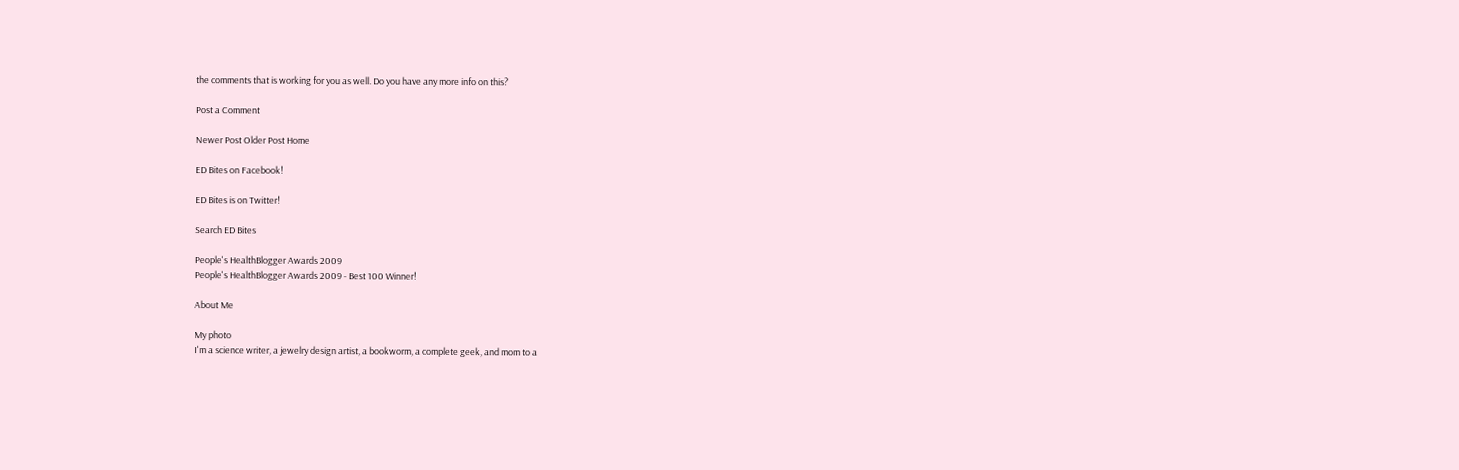the comments that is working for you as well. Do you have any more info on this?

Post a Comment

Newer Post Older Post Home

ED Bites on Facebook!

ED Bites is on Twitter!

Search ED Bites

People's HealthBlogger Awards 2009
People's HealthBlogger Awards 2009 - Best 100 Winner!

About Me

My photo
I'm a science writer, a jewelry design artist, a bookworm, a complete geek, and mom to a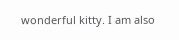wonderful kitty. I am also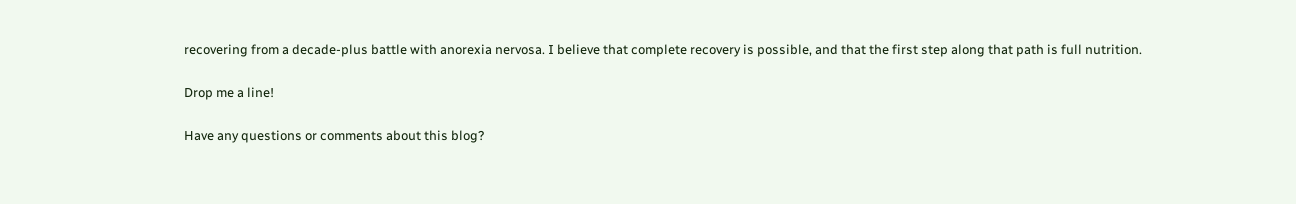recovering from a decade-plus battle with anorexia nervosa. I believe that complete recovery is possible, and that the first step along that path is full nutrition.

Drop me a line!

Have any questions or comments about this blog?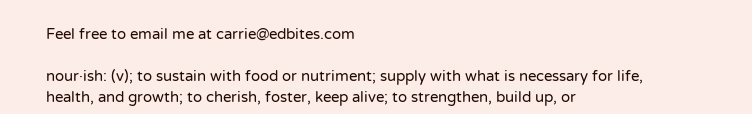Feel free to email me at carrie@edbites.com

nour·ish: (v); to sustain with food or nutriment; supply with what is necessary for life, health, and growth; to cherish, foster, keep alive; to strengthen, build up, or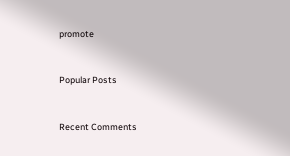promote


Popular Posts


Recent Comments